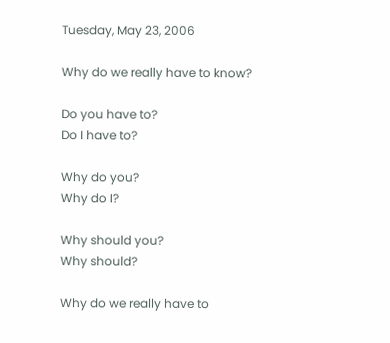Tuesday, May 23, 2006

Why do we really have to know?

Do you have to?
Do I have to?

Why do you?
Why do I?

Why should you?
Why should?

Why do we really have to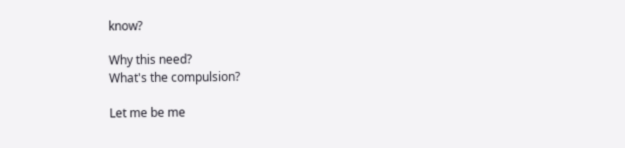know?

Why this need?
What's the compulsion?

Let me be me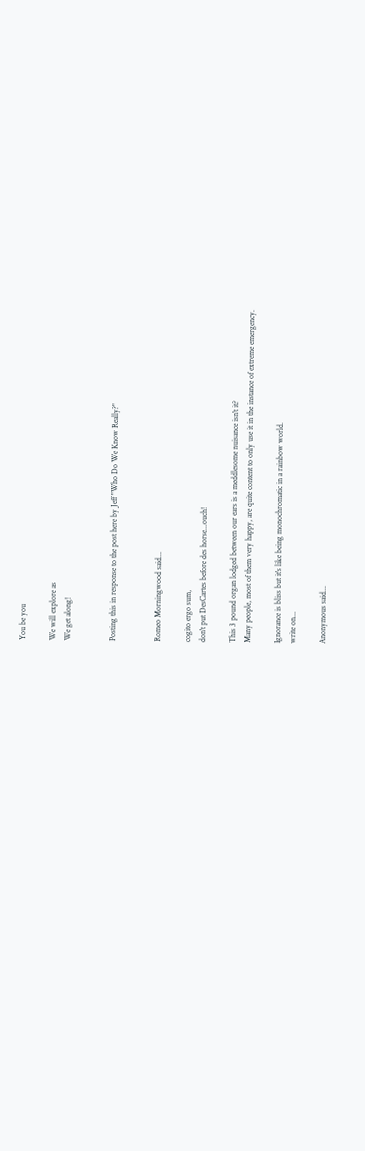You be you

We will explore as
We get along!


Posting this in response to the post here by Jeff "Who Do We Know Really?"


Romeo Morningwood said...

cogito ergo sum,
don't put DesCartes before des horse...ouch!

This 3 pound organ lodged between our ears is a meddlesome nuisance isn't it?
Many people, most of them very happy, are quite content to only use it in the instance of extreme emergency.

Ignorance is bliss but it's like being monochromatic in a rainbow world.
write on...

Anonymous said...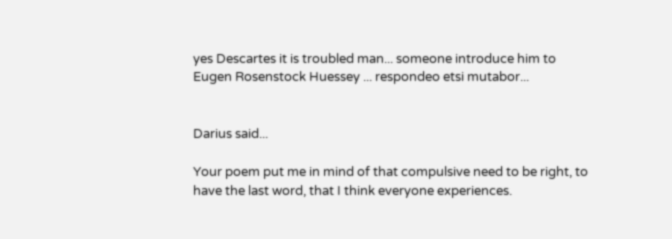yes Descartes it is troubled man... someone introduce him to Eugen Rosenstock Huessey ... respondeo etsi mutabor...


Darius said...

Your poem put me in mind of that compulsive need to be right, to have the last word, that I think everyone experiences.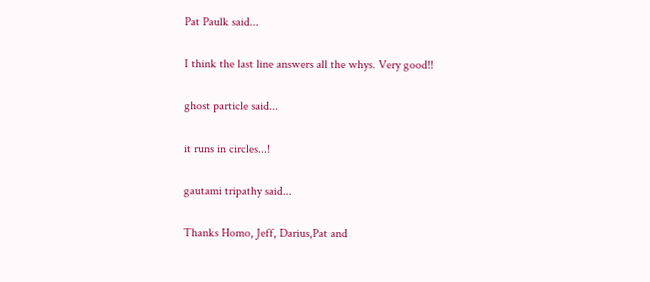Pat Paulk said...

I think the last line answers all the whys. Very good!!

ghost particle said...

it runs in circles...!

gautami tripathy said...

Thanks Homo, Jeff, Darius,Pat and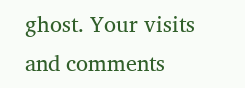ghost. Your visits and comments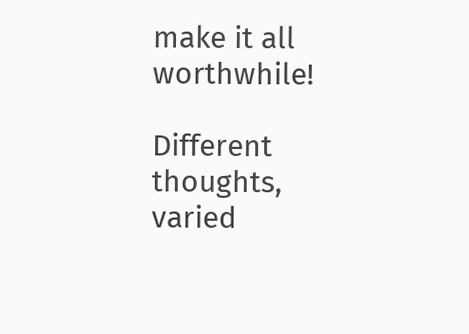make it all worthwhile!

Different thoughts, varied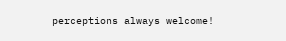perceptions always welcome!